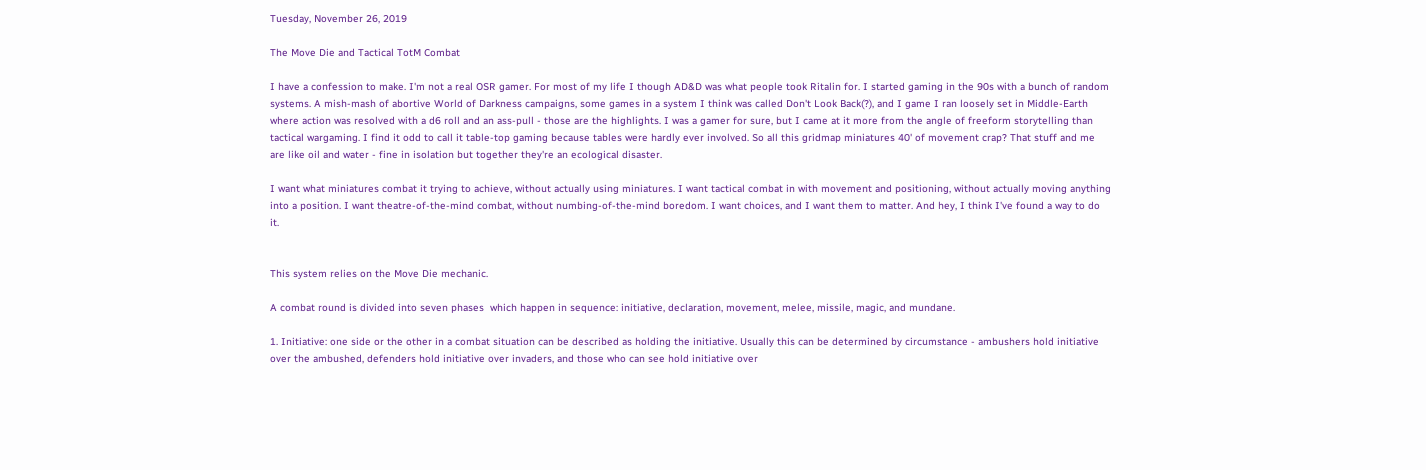Tuesday, November 26, 2019

The Move Die and Tactical TotM Combat

I have a confession to make. I'm not a real OSR gamer. For most of my life I though AD&D was what people took Ritalin for. I started gaming in the 90s with a bunch of random systems. A mish-mash of abortive World of Darkness campaigns, some games in a system I think was called Don't Look Back(?), and I game I ran loosely set in Middle-Earth where action was resolved with a d6 roll and an ass-pull - those are the highlights. I was a gamer for sure, but I came at it more from the angle of freeform storytelling than tactical wargaming. I find it odd to call it table-top gaming because tables were hardly ever involved. So all this gridmap miniatures 40' of movement crap? That stuff and me are like oil and water - fine in isolation but together they're an ecological disaster.

I want what miniatures combat it trying to achieve, without actually using miniatures. I want tactical combat in with movement and positioning, without actually moving anything into a position. I want theatre-of-the-mind combat, without numbing-of-the-mind boredom. I want choices, and I want them to matter. And hey, I think I've found a way to do it.


This system relies on the Move Die mechanic.

A combat round is divided into seven phases  which happen in sequence: initiative, declaration, movement, melee, missile, magic, and mundane.

1. Initiative: one side or the other in a combat situation can be described as holding the initiative. Usually this can be determined by circumstance - ambushers hold initiative over the ambushed, defenders hold initiative over invaders, and those who can see hold initiative over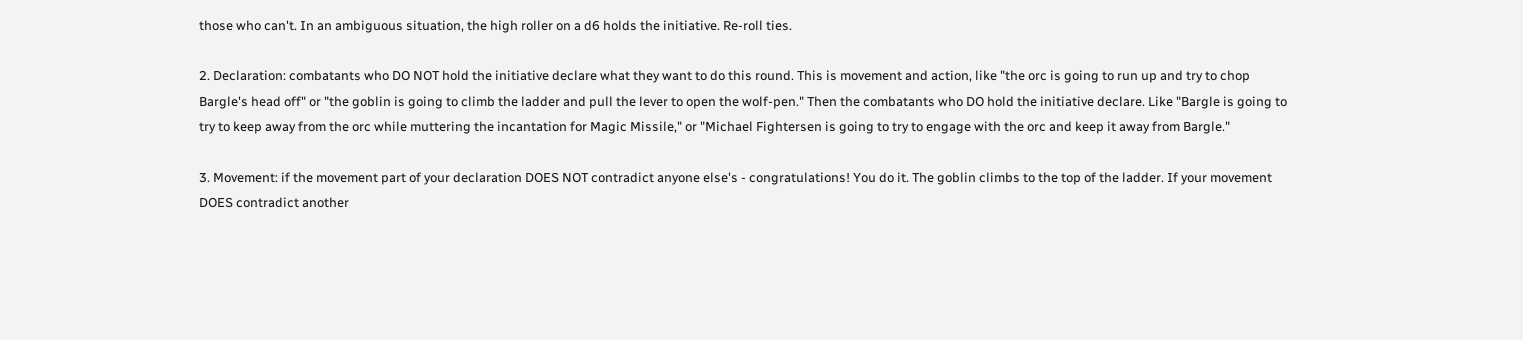those who can't. In an ambiguous situation, the high roller on a d6 holds the initiative. Re-roll ties.

2. Declaration: combatants who DO NOT hold the initiative declare what they want to do this round. This is movement and action, like "the orc is going to run up and try to chop Bargle's head off" or "the goblin is going to climb the ladder and pull the lever to open the wolf-pen." Then the combatants who DO hold the initiative declare. Like "Bargle is going to try to keep away from the orc while muttering the incantation for Magic Missile," or "Michael Fightersen is going to try to engage with the orc and keep it away from Bargle."

3. Movement: if the movement part of your declaration DOES NOT contradict anyone else's - congratulations! You do it. The goblin climbs to the top of the ladder. If your movement DOES contradict another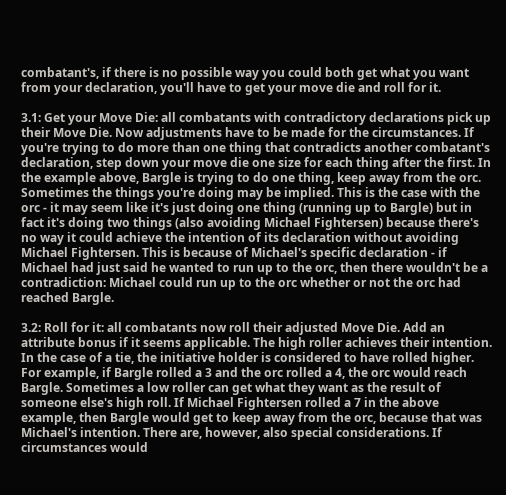combatant's, if there is no possible way you could both get what you want from your declaration, you'll have to get your move die and roll for it.

3.1: Get your Move Die: all combatants with contradictory declarations pick up their Move Die. Now adjustments have to be made for the circumstances. If you're trying to do more than one thing that contradicts another combatant's declaration, step down your move die one size for each thing after the first. In the example above, Bargle is trying to do one thing, keep away from the orc. Sometimes the things you're doing may be implied. This is the case with the orc - it may seem like it's just doing one thing (running up to Bargle) but in fact it's doing two things (also avoiding Michael Fightersen) because there's no way it could achieve the intention of its declaration without avoiding Michael Fightersen. This is because of Michael's specific declaration - if Michael had just said he wanted to run up to the orc, then there wouldn't be a contradiction: Michael could run up to the orc whether or not the orc had reached Bargle.

3.2: Roll for it: all combatants now roll their adjusted Move Die. Add an attribute bonus if it seems applicable. The high roller achieves their intention. In the case of a tie, the initiative holder is considered to have rolled higher. For example, if Bargle rolled a 3 and the orc rolled a 4, the orc would reach Bargle. Sometimes a low roller can get what they want as the result of someone else's high roll. If Michael Fightersen rolled a 7 in the above example, then Bargle would get to keep away from the orc, because that was Michael's intention. There are, however, also special considerations. If circumstances would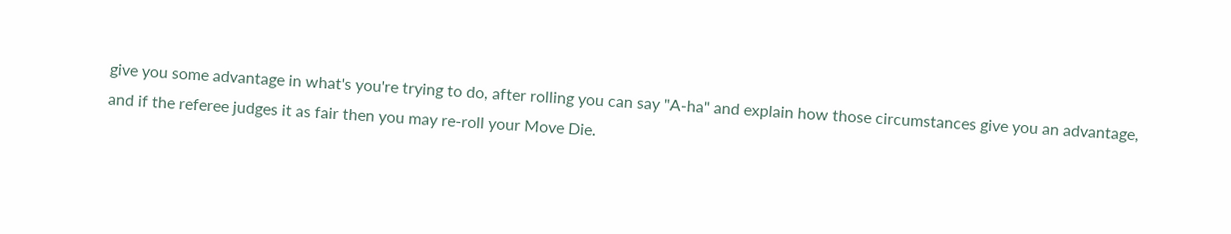give you some advantage in what's you're trying to do, after rolling you can say "A-ha" and explain how those circumstances give you an advantage, and if the referee judges it as fair then you may re-roll your Move Die.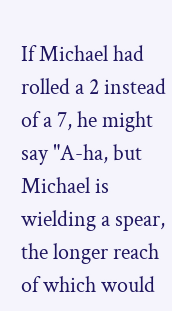If Michael had rolled a 2 instead of a 7, he might say "A-ha, but Michael is wielding a spear, the longer reach of which would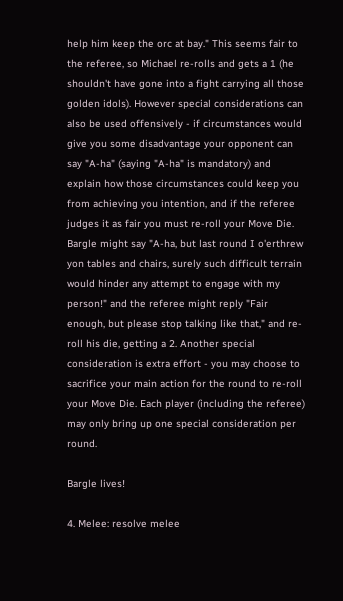help him keep the orc at bay." This seems fair to the referee, so Michael re-rolls and gets a 1 (he shouldn't have gone into a fight carrying all those golden idols). However special considerations can also be used offensively - if circumstances would give you some disadvantage your opponent can say "A-ha" (saying "A-ha" is mandatory) and explain how those circumstances could keep you from achieving you intention, and if the referee judges it as fair you must re-roll your Move Die. Bargle might say "A-ha, but last round I o'erthrew yon tables and chairs, surely such difficult terrain would hinder any attempt to engage with my person!" and the referee might reply "Fair enough, but please stop talking like that," and re-roll his die, getting a 2. Another special consideration is extra effort - you may choose to sacrifice your main action for the round to re-roll your Move Die. Each player (including the referee) may only bring up one special consideration per round.

Bargle lives!

4. Melee: resolve melee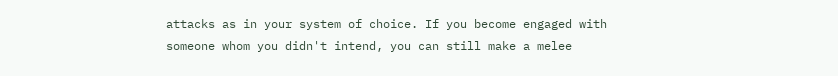attacks as in your system of choice. If you become engaged with someone whom you didn't intend, you can still make a melee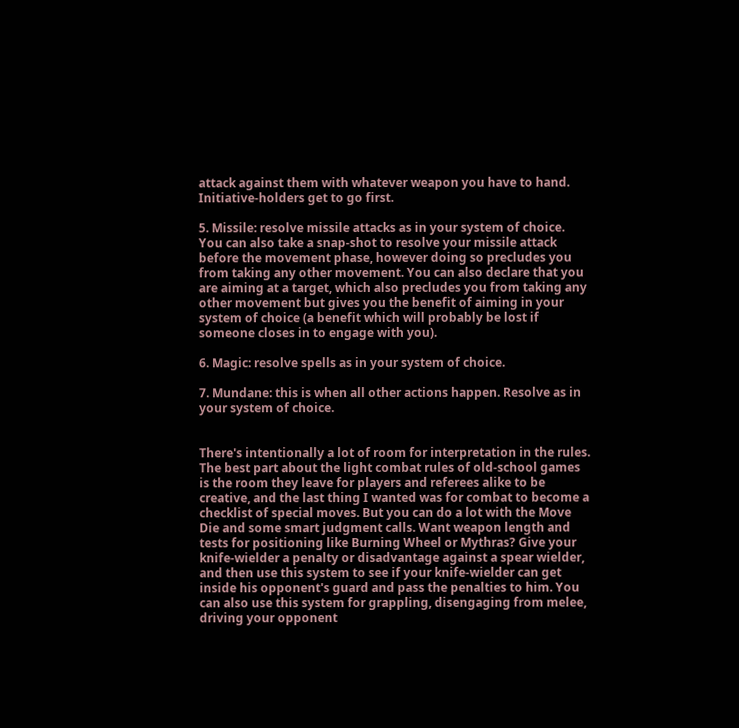attack against them with whatever weapon you have to hand. Initiative-holders get to go first.

5. Missile: resolve missile attacks as in your system of choice. You can also take a snap-shot to resolve your missile attack before the movement phase, however doing so precludes you from taking any other movement. You can also declare that you are aiming at a target, which also precludes you from taking any other movement but gives you the benefit of aiming in your system of choice (a benefit which will probably be lost if someone closes in to engage with you).

6. Magic: resolve spells as in your system of choice.

7. Mundane: this is when all other actions happen. Resolve as in your system of choice.


There's intentionally a lot of room for interpretation in the rules. The best part about the light combat rules of old-school games is the room they leave for players and referees alike to be creative, and the last thing I wanted was for combat to become a checklist of special moves. But you can do a lot with the Move Die and some smart judgment calls. Want weapon length and tests for positioning like Burning Wheel or Mythras? Give your knife-wielder a penalty or disadvantage against a spear wielder, and then use this system to see if your knife-wielder can get inside his opponent's guard and pass the penalties to him. You can also use this system for grappling, disengaging from melee, driving your opponent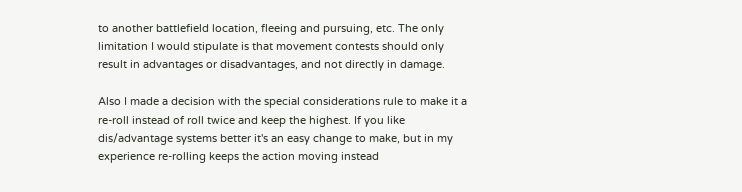to another battlefield location, fleeing and pursuing, etc. The only limitation I would stipulate is that movement contests should only result in advantages or disadvantages, and not directly in damage.

Also I made a decision with the special considerations rule to make it a re-roll instead of roll twice and keep the highest. If you like dis/advantage systems better it's an easy change to make, but in my experience re-rolling keeps the action moving instead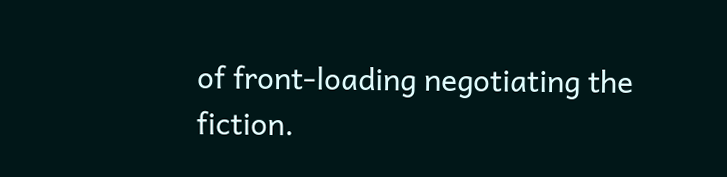of front-loading negotiating the fiction.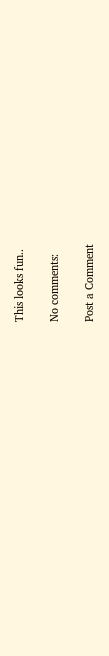This looks fun..

No comments:

Post a Comment